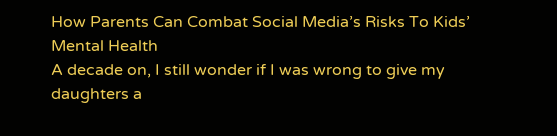How Parents Can Combat Social Media’s Risks To Kids’ Mental Health
A decade on, I still wonder if I was wrong to give my daughters a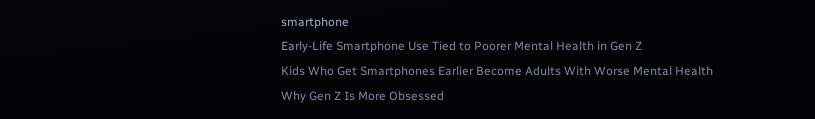smartphone
Early-Life Smartphone Use Tied to Poorer Mental Health in Gen Z
Kids Who Get Smartphones Earlier Become Adults With Worse Mental Health
Why Gen Z Is More Obsessed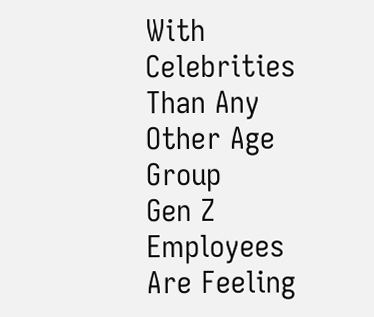With Celebrities Than Any Other Age Group
Gen Z Employees Are Feeling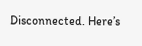Disconnected. Here’s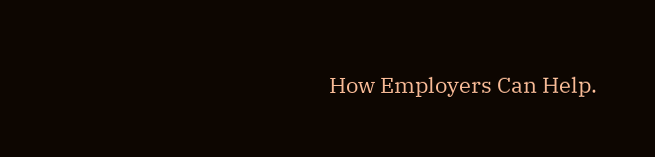How Employers Can Help.